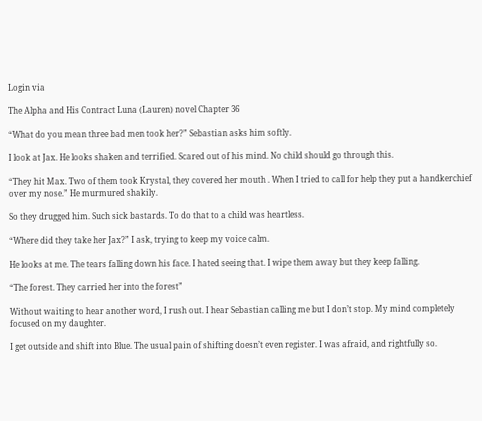Login via

The Alpha and His Contract Luna (Lauren) novel Chapter 36

“What do you mean three bad men took her?” Sebastian asks him softly.

I look at Jax. He looks shaken and terrified. Scared out of his mind. No child should go through this.

“They hit Max. Two of them took Krystal, they covered her mouth . When I tried to call for help they put a handkerchief over my nose.” He murmured shakily.

So they drugged him. Such sick bastards. To do that to a child was heartless.

“Where did they take her Jax?” I ask, trying to keep my voice calm.

He looks at me. The tears falling down his face. I hated seeing that. I wipe them away but they keep falling.

“The forest. They carried her into the forest”

Without waiting to hear another word, I rush out. I hear Sebastian calling me but I don’t stop. My mind completely focused on my daughter.

I get outside and shift into Blue. The usual pain of shifting doesn’t even register. I was afraid, and rightfully so.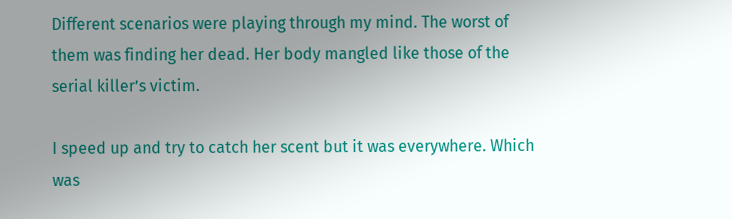Different scenarios were playing through my mind. The worst of them was finding her dead. Her body mangled like those of the serial killer’s victim.

I speed up and try to catch her scent but it was everywhere. Which was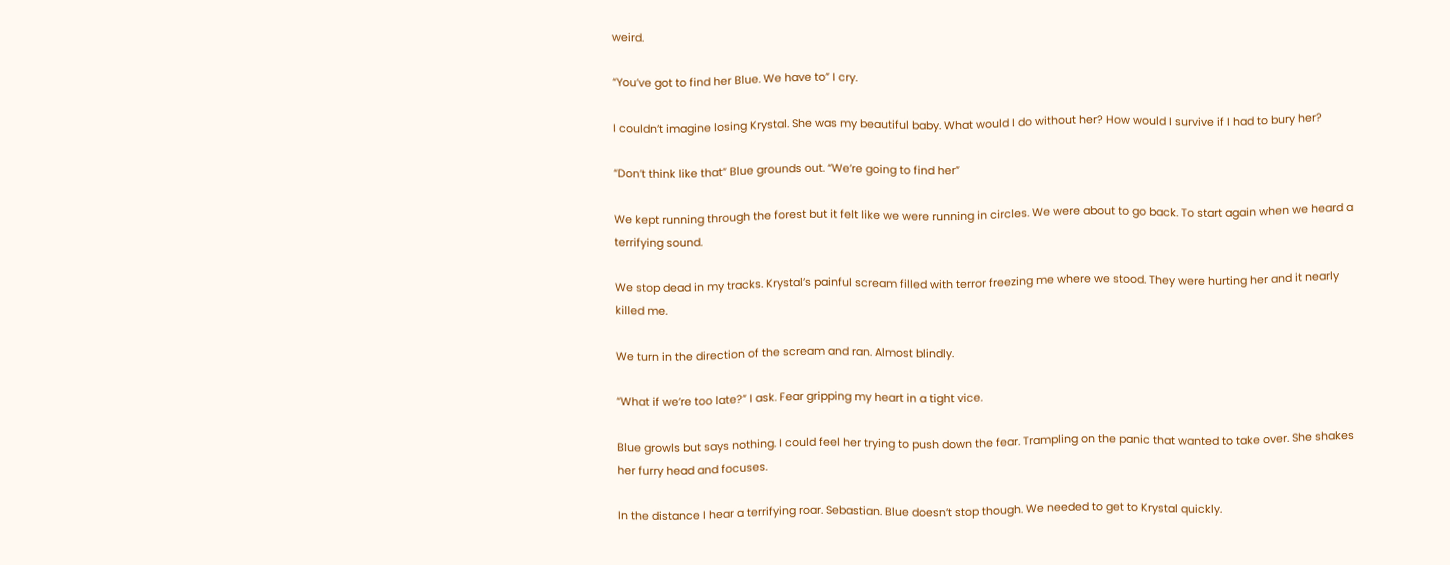weird.

“You’ve got to find her Blue. We have to” I cry.

I couldn’t imagine losing Krystal. She was my beautiful baby. What would I do without her? How would I survive if I had to bury her?

“Don’t think like that” Blue grounds out. “We’re going to find her”

We kept running through the forest but it felt like we were running in circles. We were about to go back. To start again when we heard a terrifying sound.

We stop dead in my tracks. Krystal’s painful scream filled with terror freezing me where we stood. They were hurting her and it nearly killed me.

We turn in the direction of the scream and ran. Almost blindly.

“What if we’re too late?” I ask. Fear gripping my heart in a tight vice.

Blue growls but says nothing. I could feel her trying to push down the fear. Trampling on the panic that wanted to take over. She shakes her furry head and focuses.

In the distance I hear a terrifying roar. Sebastian. Blue doesn’t stop though. We needed to get to Krystal quickly.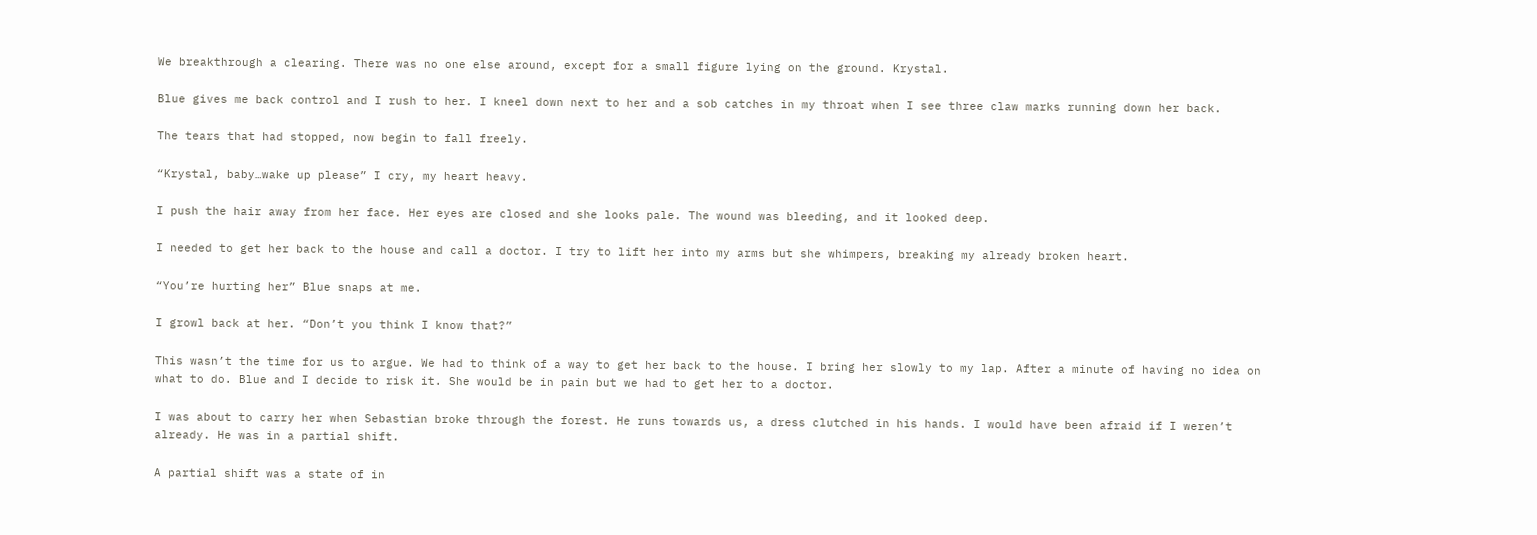We breakthrough a clearing. There was no one else around, except for a small figure lying on the ground. Krystal.

Blue gives me back control and I rush to her. I kneel down next to her and a sob catches in my throat when I see three claw marks running down her back.

The tears that had stopped, now begin to fall freely.

“Krystal, baby…wake up please” I cry, my heart heavy.

I push the hair away from her face. Her eyes are closed and she looks pale. The wound was bleeding, and it looked deep.

I needed to get her back to the house and call a doctor. I try to lift her into my arms but she whimpers, breaking my already broken heart.

“You’re hurting her” Blue snaps at me.

I growl back at her. “Don’t you think I know that?”

This wasn’t the time for us to argue. We had to think of a way to get her back to the house. I bring her slowly to my lap. After a minute of having no idea on what to do. Blue and I decide to risk it. She would be in pain but we had to get her to a doctor.

I was about to carry her when Sebastian broke through the forest. He runs towards us, a dress clutched in his hands. I would have been afraid if I weren’t already. He was in a partial shift.

A partial shift was a state of in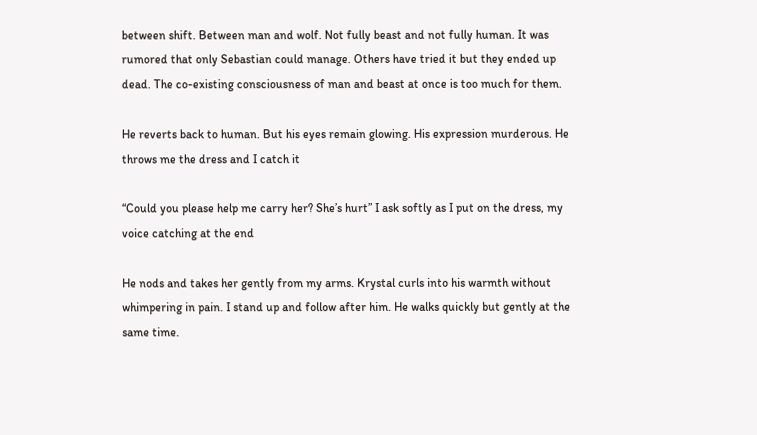between shift. Between man and wolf. Not fully beast and not fully human. It was rumored that only Sebastian could manage. Others have tried it but they ended up dead. The co-existing consciousness of man and beast at once is too much for them.

He reverts back to human. But his eyes remain glowing. His expression murderous. He throws me the dress and I catch it

“Could you please help me carry her? She’s hurt” I ask softly as I put on the dress, my voice catching at the end

He nods and takes her gently from my arms. Krystal curls into his warmth without whimpering in pain. I stand up and follow after him. He walks quickly but gently at the same time.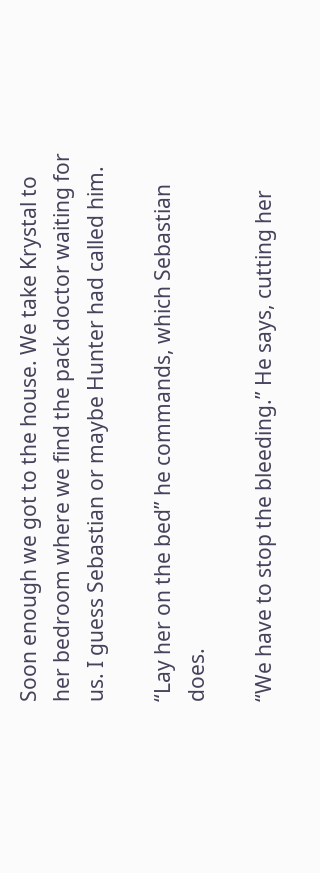Soon enough we got to the house. We take Krystal to her bedroom where we find the pack doctor waiting for us. I guess Sebastian or maybe Hunter had called him.

“Lay her on the bed” he commands, which Sebastian does.

“We have to stop the bleeding.” He says, cutting her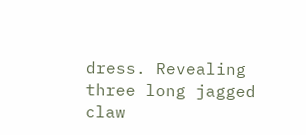dress. Revealing three long jagged claw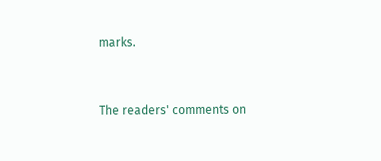marks.


The readers' comments on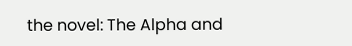the novel: The Alpha and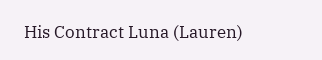His Contract Luna (Lauren)